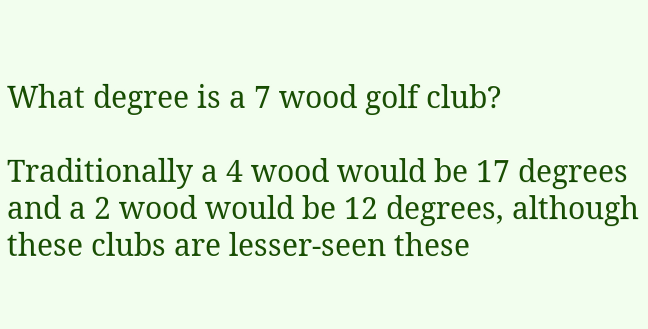What degree is a 7 wood golf club?

Traditionally a 4 wood would be 17 degrees and a 2 wood would be 12 degrees, although these clubs are lesser-seen these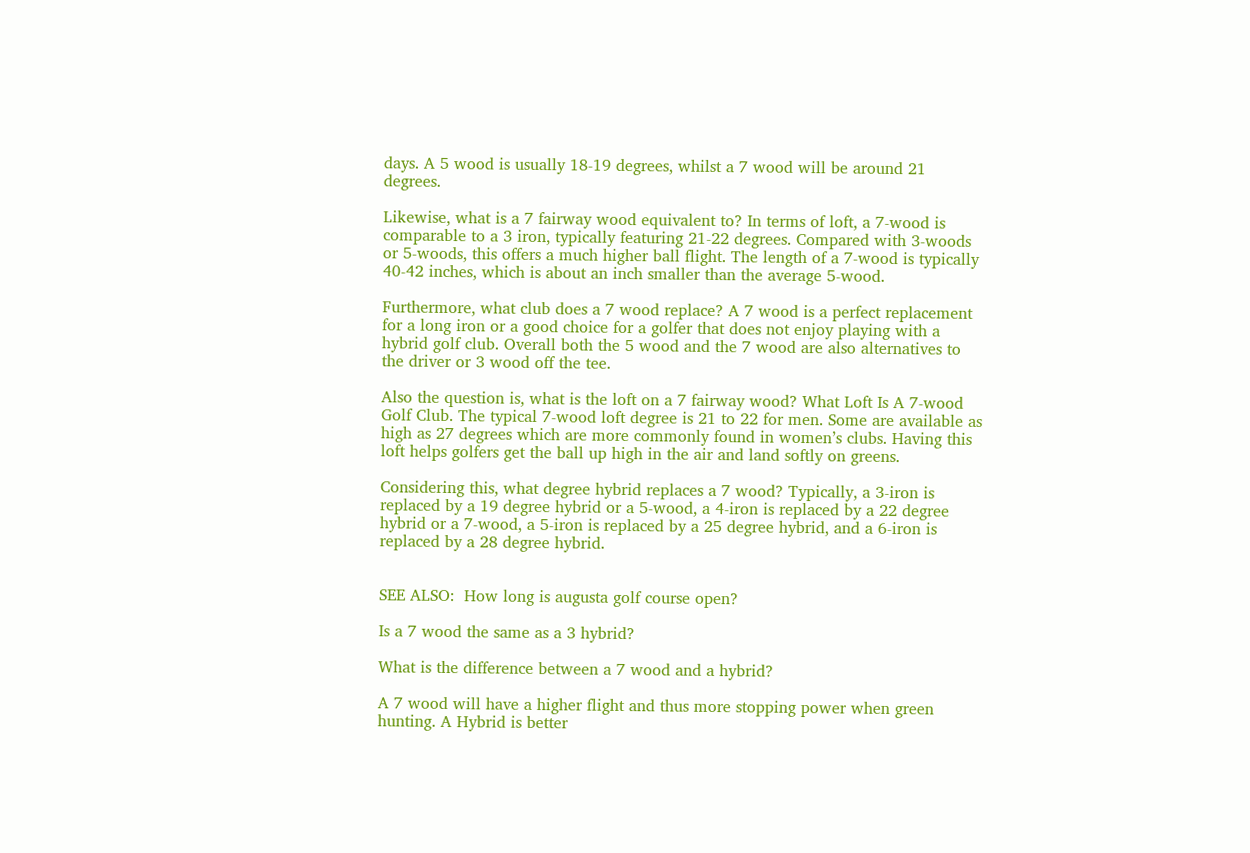days. A 5 wood is usually 18-19 degrees, whilst a 7 wood will be around 21 degrees.

Likewise, what is a 7 fairway wood equivalent to? In terms of loft, a 7-wood is comparable to a 3 iron, typically featuring 21-22 degrees. Compared with 3-woods or 5-woods, this offers a much higher ball flight. The length of a 7-wood is typically 40-42 inches, which is about an inch smaller than the average 5-wood.

Furthermore, what club does a 7 wood replace? A 7 wood is a perfect replacement for a long iron or a good choice for a golfer that does not enjoy playing with a hybrid golf club. Overall both the 5 wood and the 7 wood are also alternatives to the driver or 3 wood off the tee.

Also the question is, what is the loft on a 7 fairway wood? What Loft Is A 7-wood Golf Club. The typical 7-wood loft degree is 21 to 22 for men. Some are available as high as 27 degrees which are more commonly found in women’s clubs. Having this loft helps golfers get the ball up high in the air and land softly on greens.

Considering this, what degree hybrid replaces a 7 wood? Typically, a 3-iron is replaced by a 19 degree hybrid or a 5-wood, a 4-iron is replaced by a 22 degree hybrid or a 7-wood, a 5-iron is replaced by a 25 degree hybrid, and a 6-iron is replaced by a 28 degree hybrid.


SEE ALSO:  How long is augusta golf course open?

Is a 7 wood the same as a 3 hybrid?

What is the difference between a 7 wood and a hybrid?

A 7 wood will have a higher flight and thus more stopping power when green hunting. A Hybrid is better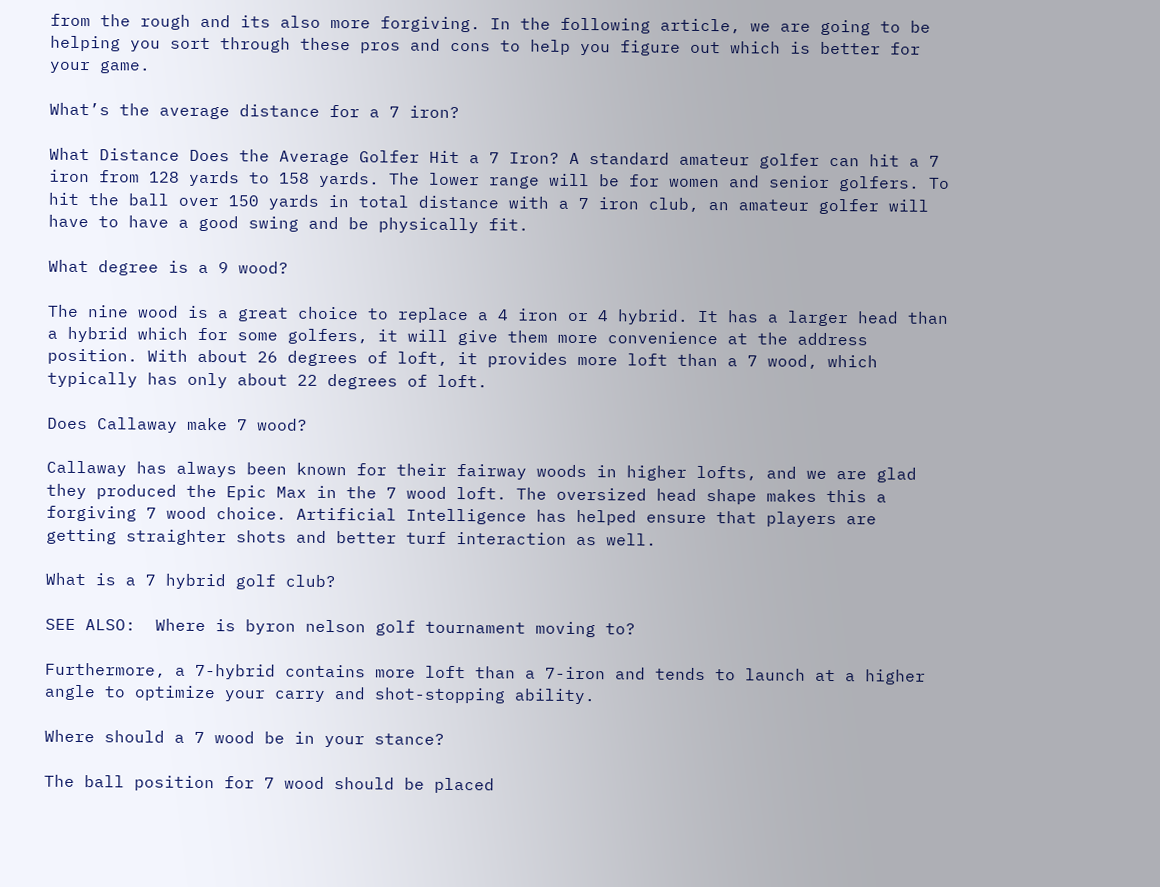from the rough and its also more forgiving. In the following article, we are going to be helping you sort through these pros and cons to help you figure out which is better for your game.

What’s the average distance for a 7 iron?

What Distance Does the Average Golfer Hit a 7 Iron? A standard amateur golfer can hit a 7 iron from 128 yards to 158 yards. The lower range will be for women and senior golfers. To hit the ball over 150 yards in total distance with a 7 iron club, an amateur golfer will have to have a good swing and be physically fit.

What degree is a 9 wood?

The nine wood is a great choice to replace a 4 iron or 4 hybrid. It has a larger head than a hybrid which for some golfers, it will give them more convenience at the address position. With about 26 degrees of loft, it provides more loft than a 7 wood, which typically has only about 22 degrees of loft.

Does Callaway make 7 wood?

Callaway has always been known for their fairway woods in higher lofts, and we are glad they produced the Epic Max in the 7 wood loft. The oversized head shape makes this a forgiving 7 wood choice. Artificial Intelligence has helped ensure that players are getting straighter shots and better turf interaction as well.

What is a 7 hybrid golf club?

SEE ALSO:  Where is byron nelson golf tournament moving to?

Furthermore, a 7-hybrid contains more loft than a 7-iron and tends to launch at a higher angle to optimize your carry and shot-stopping ability.

Where should a 7 wood be in your stance?

The ball position for 7 wood should be placed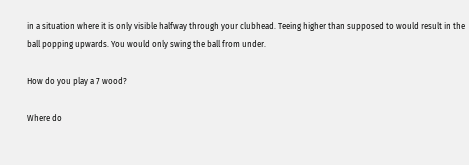in a situation where it is only visible halfway through your clubhead. Teeing higher than supposed to would result in the ball popping upwards. You would only swing the ball from under.

How do you play a 7 wood?

Where do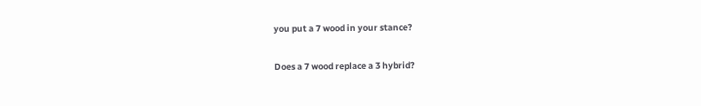you put a 7 wood in your stance?

Does a 7 wood replace a 3 hybrid?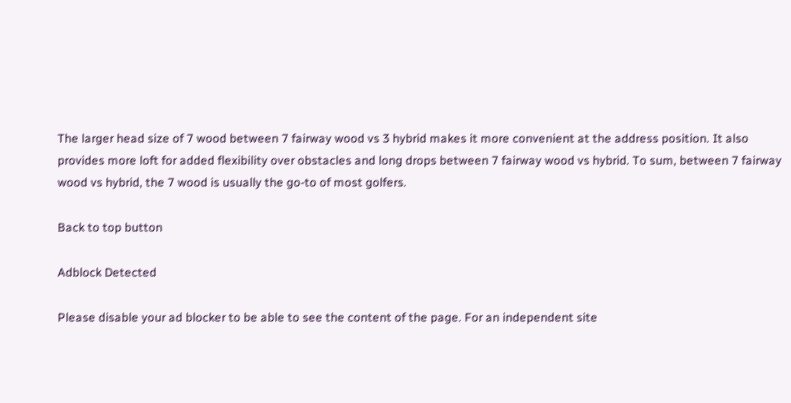The larger head size of 7 wood between 7 fairway wood vs 3 hybrid makes it more convenient at the address position. It also provides more loft for added flexibility over obstacles and long drops between 7 fairway wood vs hybrid. To sum, between 7 fairway wood vs hybrid, the 7 wood is usually the go-to of most golfers.

Back to top button

Adblock Detected

Please disable your ad blocker to be able to see the content of the page. For an independent site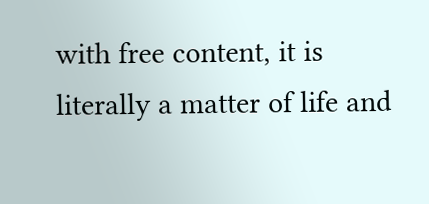with free content, it is literally a matter of life and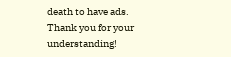death to have ads. Thank you for your understanding!